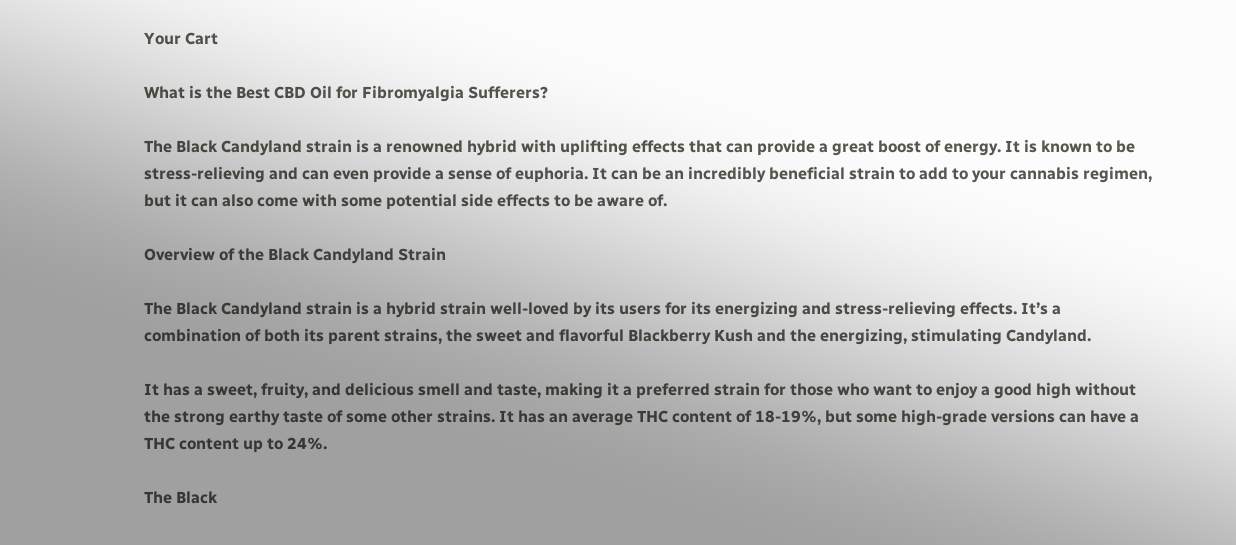Your Cart

What is the Best CBD Oil for Fibromyalgia Sufferers?

The Black Candyland strain is a renowned hybrid with uplifting effects that can provide a great boost of energy. It is known to be stress-relieving and can even provide a sense of euphoria. It can be an incredibly beneficial strain to add to your cannabis regimen, but it can also come with some potential side effects to be aware of.

Overview of the Black Candyland Strain

The Black Candyland strain is a hybrid strain well-loved by its users for its energizing and stress-relieving effects. It’s a combination of both its parent strains, the sweet and flavorful Blackberry Kush and the energizing, stimulating Candyland.

It has a sweet, fruity, and delicious smell and taste, making it a preferred strain for those who want to enjoy a good high without the strong earthy taste of some other strains. It has an average THC content of 18-19%, but some high-grade versions can have a THC content up to 24%.

The Black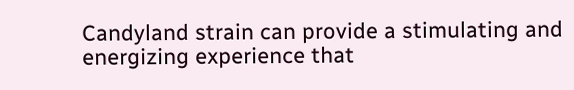Candyland strain can provide a stimulating and energizing experience that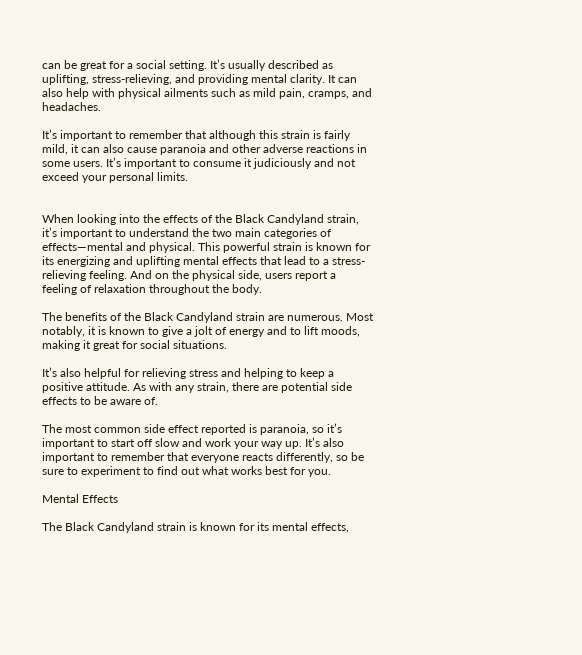can be great for a social setting. It’s usually described as uplifting, stress-relieving, and providing mental clarity. It can also help with physical ailments such as mild pain, cramps, and headaches.

It’s important to remember that although this strain is fairly mild, it can also cause paranoia and other adverse reactions in some users. It’s important to consume it judiciously and not exceed your personal limits.


When looking into the effects of the Black Candyland strain, it’s important to understand the two main categories of effects—mental and physical. This powerful strain is known for its energizing and uplifting mental effects that lead to a stress-relieving feeling. And on the physical side, users report a feeling of relaxation throughout the body.

The benefits of the Black Candyland strain are numerous. Most notably, it is known to give a jolt of energy and to lift moods, making it great for social situations.

It’s also helpful for relieving stress and helping to keep a positive attitude. As with any strain, there are potential side effects to be aware of.

The most common side effect reported is paranoia, so it’s important to start off slow and work your way up. It’s also important to remember that everyone reacts differently, so be sure to experiment to find out what works best for you.

Mental Effects

The Black Candyland strain is known for its mental effects,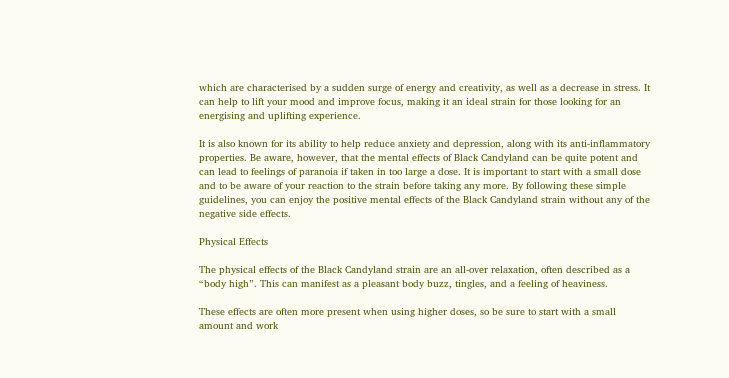which are characterised by a sudden surge of energy and creativity, as well as a decrease in stress. It can help to lift your mood and improve focus, making it an ideal strain for those looking for an energising and uplifting experience.

It is also known for its ability to help reduce anxiety and depression, along with its anti-inflammatory properties. Be aware, however, that the mental effects of Black Candyland can be quite potent and can lead to feelings of paranoia if taken in too large a dose. It is important to start with a small dose and to be aware of your reaction to the strain before taking any more. By following these simple guidelines, you can enjoy the positive mental effects of the Black Candyland strain without any of the negative side effects.

Physical Effects

The physical effects of the Black Candyland strain are an all-over relaxation, often described as a “body high”. This can manifest as a pleasant body buzz, tingles, and a feeling of heaviness.

These effects are often more present when using higher doses, so be sure to start with a small amount and work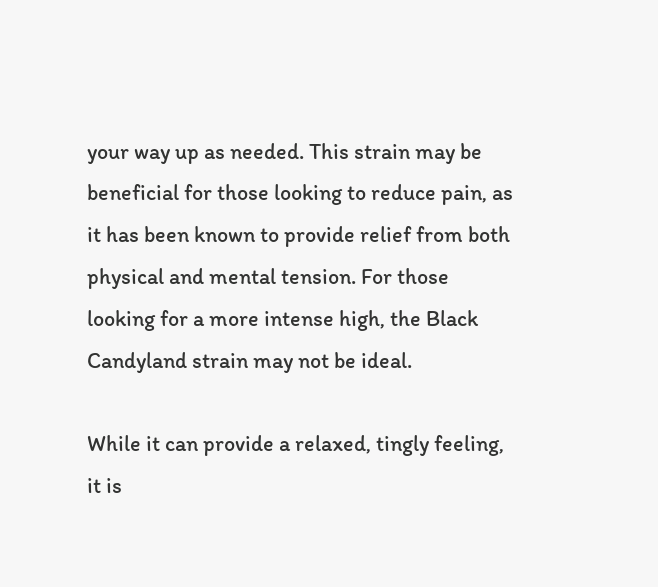your way up as needed. This strain may be beneficial for those looking to reduce pain, as it has been known to provide relief from both physical and mental tension. For those looking for a more intense high, the Black Candyland strain may not be ideal.

While it can provide a relaxed, tingly feeling, it is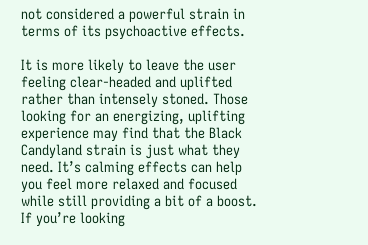not considered a powerful strain in terms of its psychoactive effects.

It is more likely to leave the user feeling clear-headed and uplifted rather than intensely stoned. Those looking for an energizing, uplifting experience may find that the Black Candyland strain is just what they need. It’s calming effects can help you feel more relaxed and focused while still providing a bit of a boost. If you’re looking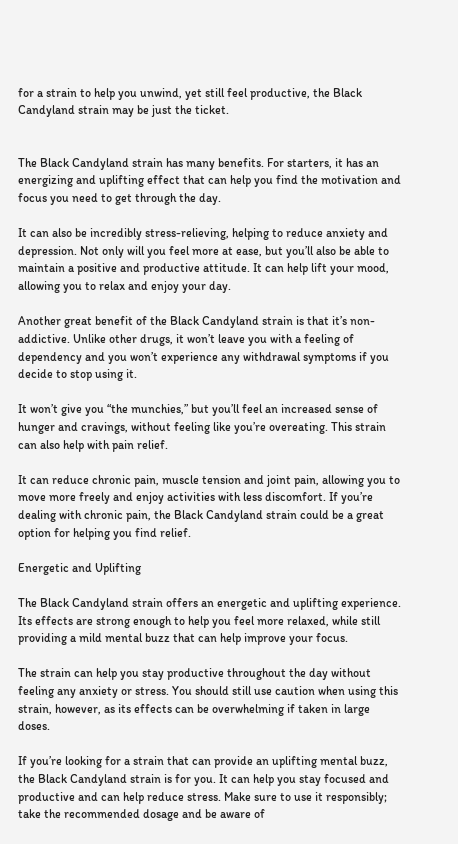for a strain to help you unwind, yet still feel productive, the Black Candyland strain may be just the ticket.


The Black Candyland strain has many benefits. For starters, it has an energizing and uplifting effect that can help you find the motivation and focus you need to get through the day.

It can also be incredibly stress-relieving, helping to reduce anxiety and depression. Not only will you feel more at ease, but you’ll also be able to maintain a positive and productive attitude. It can help lift your mood, allowing you to relax and enjoy your day.

Another great benefit of the Black Candyland strain is that it’s non-addictive. Unlike other drugs, it won’t leave you with a feeling of dependency and you won’t experience any withdrawal symptoms if you decide to stop using it.

It won’t give you “the munchies,” but you’ll feel an increased sense of hunger and cravings, without feeling like you’re overeating. This strain can also help with pain relief.

It can reduce chronic pain, muscle tension and joint pain, allowing you to move more freely and enjoy activities with less discomfort. If you’re dealing with chronic pain, the Black Candyland strain could be a great option for helping you find relief.

Energetic and Uplifting

The Black Candyland strain offers an energetic and uplifting experience. Its effects are strong enough to help you feel more relaxed, while still providing a mild mental buzz that can help improve your focus.

The strain can help you stay productive throughout the day without feeling any anxiety or stress. You should still use caution when using this strain, however, as its effects can be overwhelming if taken in large doses.

If you’re looking for a strain that can provide an uplifting mental buzz, the Black Candyland strain is for you. It can help you stay focused and productive and can help reduce stress. Make sure to use it responsibly; take the recommended dosage and be aware of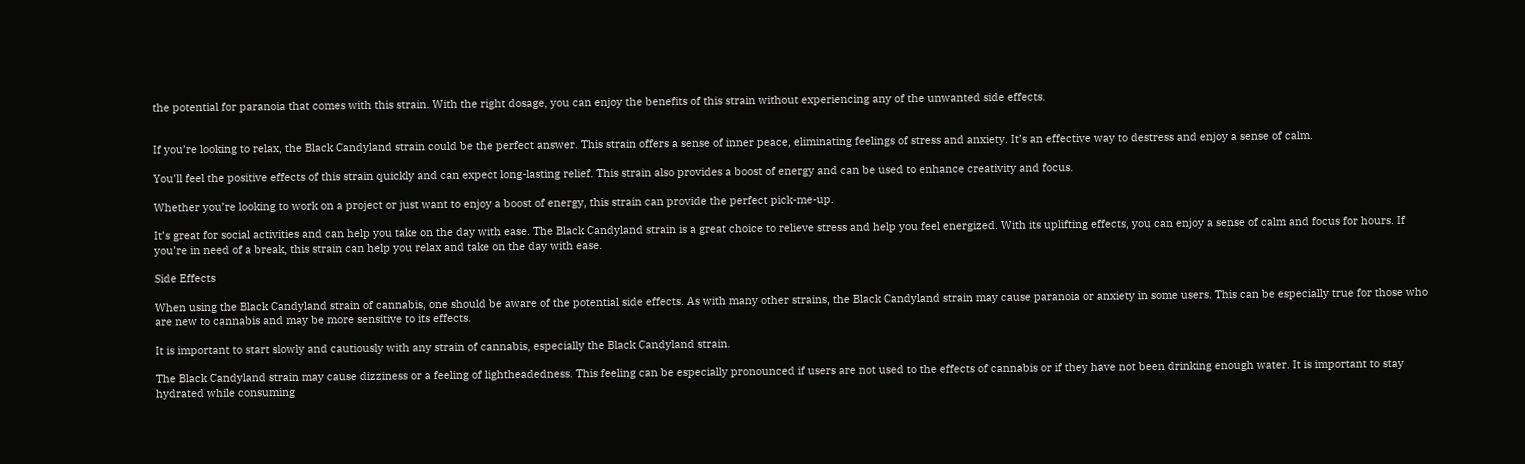the potential for paranoia that comes with this strain. With the right dosage, you can enjoy the benefits of this strain without experiencing any of the unwanted side effects.


If you’re looking to relax, the Black Candyland strain could be the perfect answer. This strain offers a sense of inner peace, eliminating feelings of stress and anxiety. It’s an effective way to destress and enjoy a sense of calm.

You’ll feel the positive effects of this strain quickly and can expect long-lasting relief. This strain also provides a boost of energy and can be used to enhance creativity and focus.

Whether you’re looking to work on a project or just want to enjoy a boost of energy, this strain can provide the perfect pick-me-up.

It’s great for social activities and can help you take on the day with ease. The Black Candyland strain is a great choice to relieve stress and help you feel energized. With its uplifting effects, you can enjoy a sense of calm and focus for hours. If you’re in need of a break, this strain can help you relax and take on the day with ease.

Side Effects

When using the Black Candyland strain of cannabis, one should be aware of the potential side effects. As with many other strains, the Black Candyland strain may cause paranoia or anxiety in some users. This can be especially true for those who are new to cannabis and may be more sensitive to its effects.

It is important to start slowly and cautiously with any strain of cannabis, especially the Black Candyland strain.

The Black Candyland strain may cause dizziness or a feeling of lightheadedness. This feeling can be especially pronounced if users are not used to the effects of cannabis or if they have not been drinking enough water. It is important to stay hydrated while consuming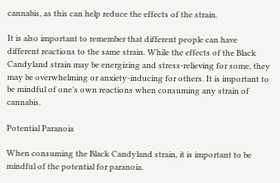cannabis, as this can help reduce the effects of the strain.

It is also important to remember that different people can have different reactions to the same strain. While the effects of the Black Candyland strain may be energizing and stress-relieving for some, they may be overwhelming or anxiety-inducing for others. It is important to be mindful of one’s own reactions when consuming any strain of cannabis.

Potential Paranoia

When consuming the Black Candyland strain, it is important to be mindful of the potential for paranoia.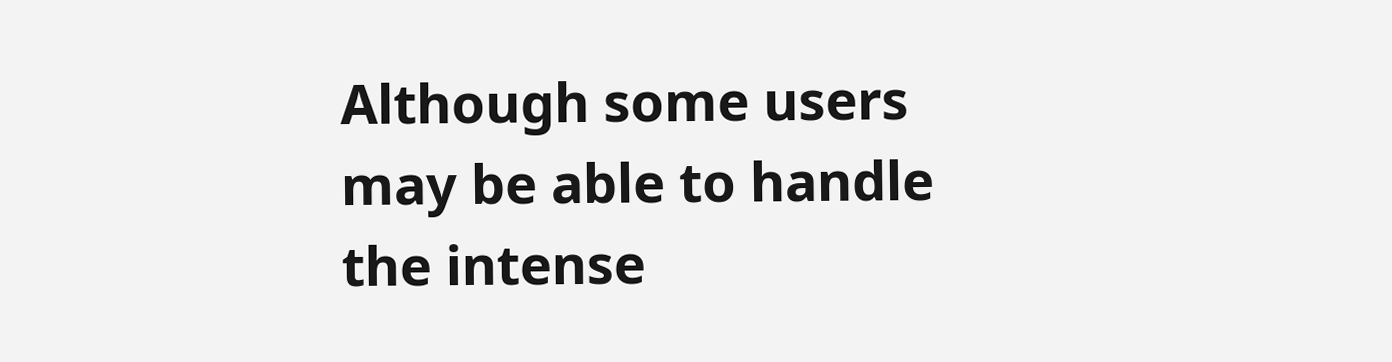Although some users may be able to handle the intense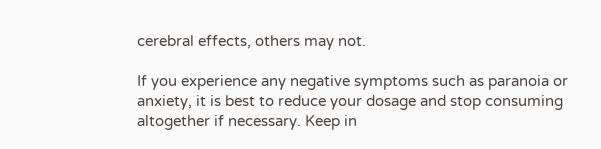cerebral effects, others may not.

If you experience any negative symptoms such as paranoia or anxiety, it is best to reduce your dosage and stop consuming altogether if necessary. Keep in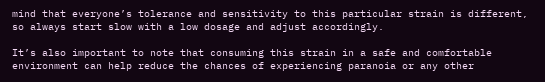mind that everyone’s tolerance and sensitivity to this particular strain is different, so always start slow with a low dosage and adjust accordingly.

It’s also important to note that consuming this strain in a safe and comfortable environment can help reduce the chances of experiencing paranoia or any other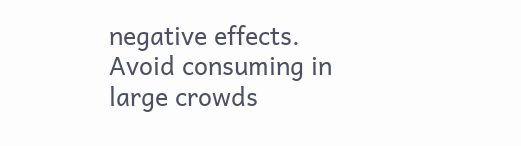negative effects. Avoid consuming in large crowds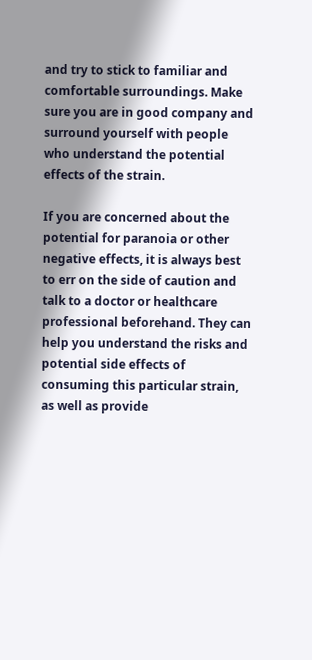and try to stick to familiar and comfortable surroundings. Make sure you are in good company and surround yourself with people who understand the potential effects of the strain.

If you are concerned about the potential for paranoia or other negative effects, it is always best to err on the side of caution and talk to a doctor or healthcare professional beforehand. They can help you understand the risks and potential side effects of consuming this particular strain, as well as provide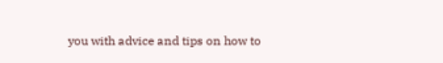you with advice and tips on how to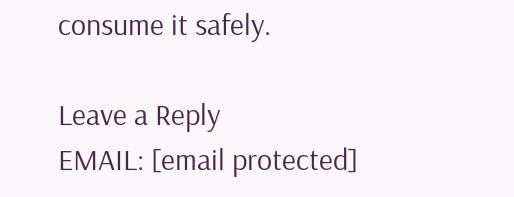consume it safely.

Leave a Reply
EMAIL: [email protected]